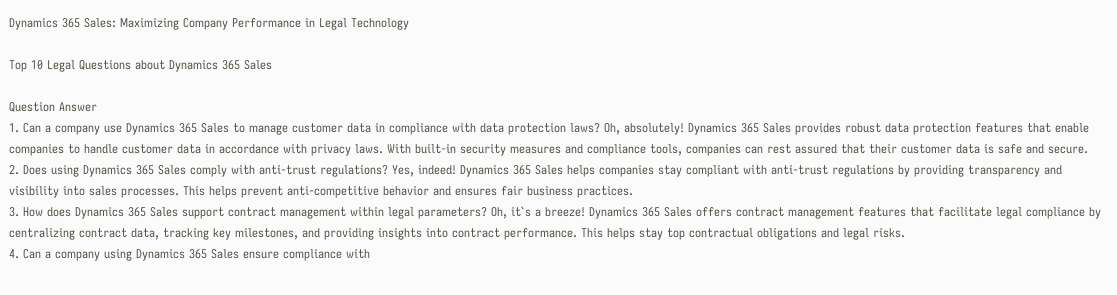Dynamics 365 Sales: Maximizing Company Performance in Legal Technology

Top 10 Legal Questions about Dynamics 365 Sales

Question Answer
1. Can a company use Dynamics 365 Sales to manage customer data in compliance with data protection laws? Oh, absolutely! Dynamics 365 Sales provides robust data protection features that enable companies to handle customer data in accordance with privacy laws. With built-in security measures and compliance tools, companies can rest assured that their customer data is safe and secure.
2. Does using Dynamics 365 Sales comply with anti-trust regulations? Yes, indeed! Dynamics 365 Sales helps companies stay compliant with anti-trust regulations by providing transparency and visibility into sales processes. This helps prevent anti-competitive behavior and ensures fair business practices.
3. How does Dynamics 365 Sales support contract management within legal parameters? Oh, it`s a breeze! Dynamics 365 Sales offers contract management features that facilitate legal compliance by centralizing contract data, tracking key milestones, and providing insights into contract performance. This helps stay top contractual obligations and legal risks.
4. Can a company using Dynamics 365 Sales ensure compliance with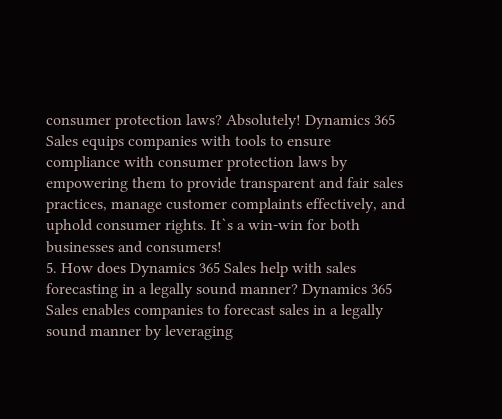consumer protection laws? Absolutely! Dynamics 365 Sales equips companies with tools to ensure compliance with consumer protection laws by empowering them to provide transparent and fair sales practices, manage customer complaints effectively, and uphold consumer rights. It`s a win-win for both businesses and consumers!
5. How does Dynamics 365 Sales help with sales forecasting in a legally sound manner? Dynamics 365 Sales enables companies to forecast sales in a legally sound manner by leveraging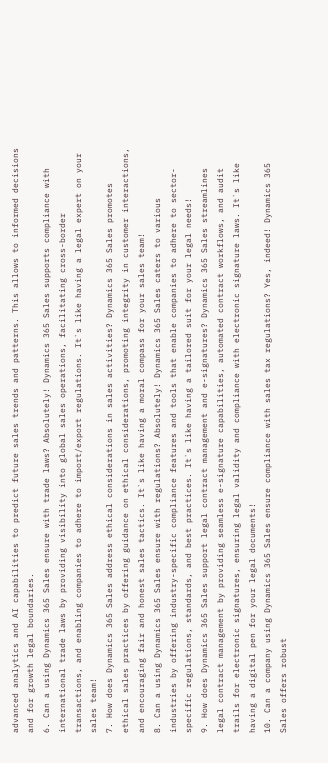advanced analytics and AI capabilities to predict future sales trends and patterns. This allows to informed decisions and for growth legal boundaries.
6. Can a using Dynamics 365 Sales ensure with trade laws? Absolutely! Dynamics 365 Sales supports compliance with international trade laws by providing visibility into global sales operations, facilitating cross-border transactions, and enabling companies to adhere to import/export regulations. It`s like having a legal expert on your sales team!
7. How does Dynamics 365 Sales address ethical considerations in sales activities? Dynamics 365 Sales promotes ethical sales practices by offering guidance on ethical considerations, promoting integrity in customer interactions, and encouraging fair and honest sales tactics. It`s like having a moral compass for your sales team!
8. Can a using Dynamics 365 Sales ensure with regulations? Absolutely! Dynamics 365 Sales caters to various industries by offering industry-specific compliance features and tools that enable companies to adhere to sector-specific regulations, standards, and best practices. It`s like having a tailored suit for your legal needs!
9. How does Dynamics 365 Sales support legal contract management and e-signatures? Dynamics 365 Sales streamlines legal contract management by providing seamless e-signature capabilities, automated contract workflows, and audit trails for electronic signatures, ensuring legal validity and compliance with electronic signature laws. It`s like having a digital pen for your legal documents!
10. Can a company using Dynamics 365 Sales ensure compliance with sales tax regulations? Yes, indeed! Dynamics 365 Sales offers robust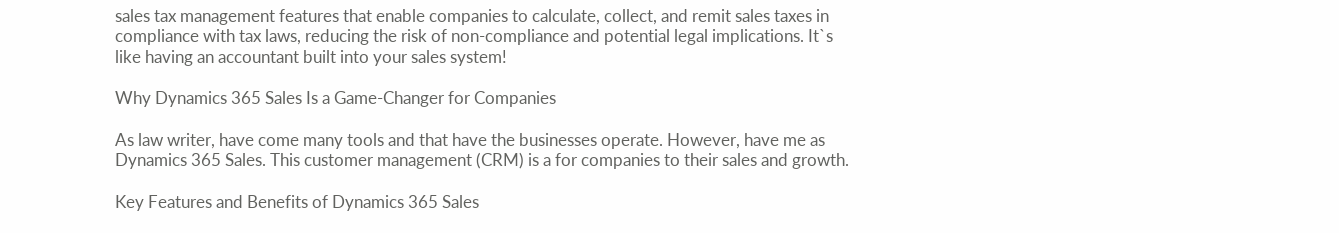sales tax management features that enable companies to calculate, collect, and remit sales taxes in compliance with tax laws, reducing the risk of non-compliance and potential legal implications. It`s like having an accountant built into your sales system!

Why Dynamics 365 Sales Is a Game-Changer for Companies

As law writer, have come many tools and that have the businesses operate. However, have me as Dynamics 365 Sales. This customer management (CRM) is a for companies to their sales and growth.

Key Features and Benefits of Dynamics 365 Sales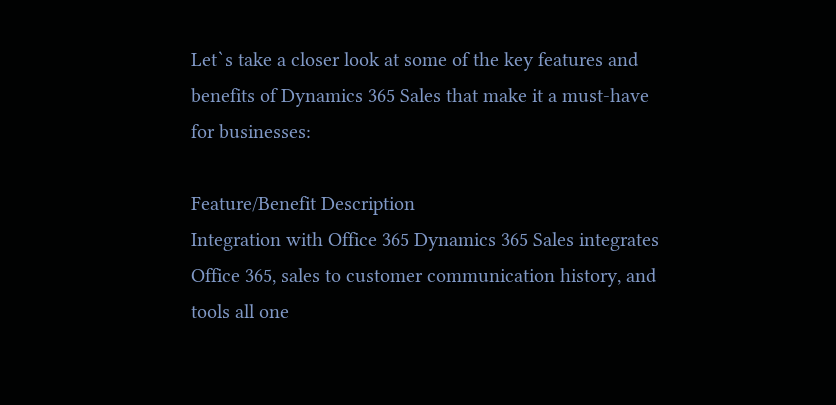Let`s take a closer look at some of the key features and benefits of Dynamics 365 Sales that make it a must-have for businesses:

Feature/Benefit Description
Integration with Office 365 Dynamics 365 Sales integrates Office 365, sales to customer communication history, and tools all one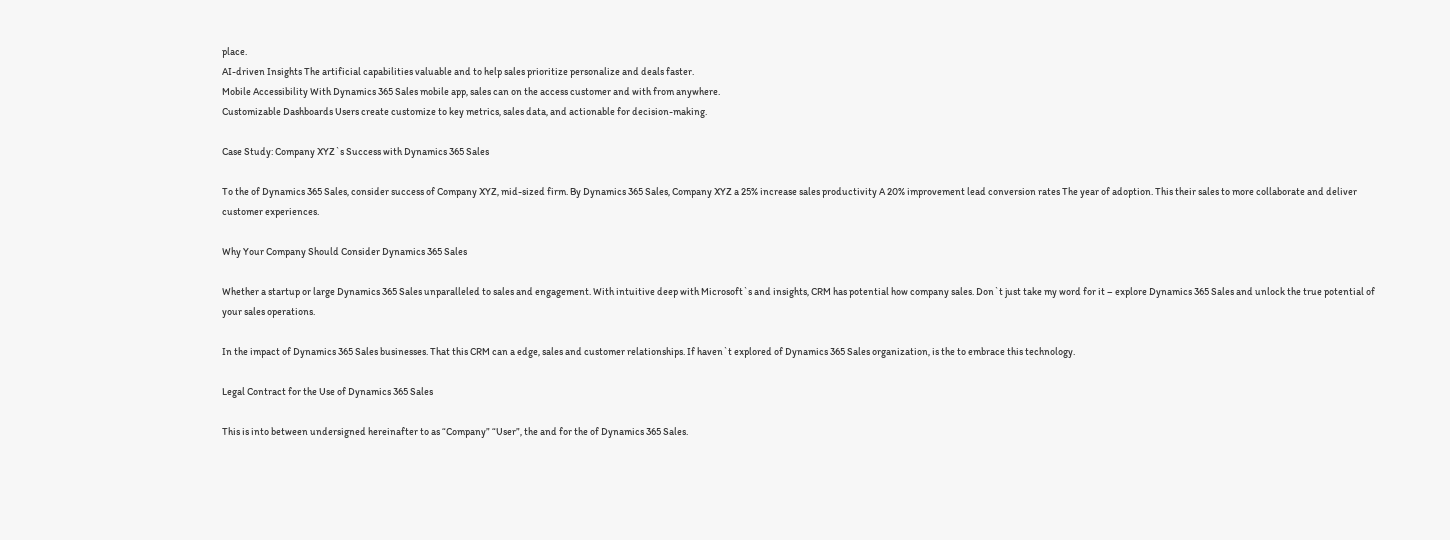place.
AI-driven Insights The artificial capabilities valuable and to help sales prioritize personalize and deals faster.
Mobile Accessibility With Dynamics 365 Sales mobile app, sales can on the access customer and with from anywhere.
Customizable Dashboards Users create customize to key metrics, sales data, and actionable for decision-making.

Case Study: Company XYZ`s Success with Dynamics 365 Sales

To the of Dynamics 365 Sales, consider success of Company XYZ, mid-sized firm. By Dynamics 365 Sales, Company XYZ a 25% increase sales productivity A 20% improvement lead conversion rates The year of adoption. This their sales to more collaborate and deliver customer experiences.

Why Your Company Should Consider Dynamics 365 Sales

Whether a startup or large Dynamics 365 Sales unparalleled to sales and engagement. With intuitive deep with Microsoft`s and insights, CRM has potential how company sales. Don`t just take my word for it – explore Dynamics 365 Sales and unlock the true potential of your sales operations.

In the impact of Dynamics 365 Sales businesses. That this CRM can a edge, sales and customer relationships. If haven`t explored of Dynamics 365 Sales organization, is the to embrace this technology.

Legal Contract for the Use of Dynamics 365 Sales

This is into between undersigned hereinafter to as “Company” “User”, the and for the of Dynamics 365 Sales.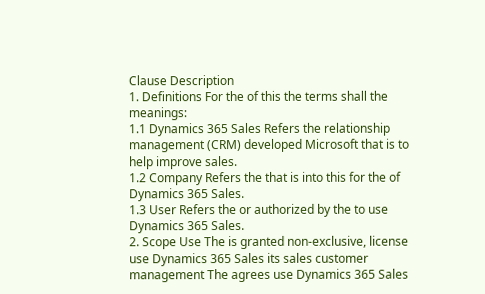Clause Description
1. Definitions For the of this the terms shall the meanings:
1.1 Dynamics 365 Sales Refers the relationship management (CRM) developed Microsoft that is to help improve sales.
1.2 Company Refers the that is into this for the of Dynamics 365 Sales.
1.3 User Refers the or authorized by the to use Dynamics 365 Sales.
2. Scope Use The is granted non-exclusive, license use Dynamics 365 Sales its sales customer management The agrees use Dynamics 365 Sales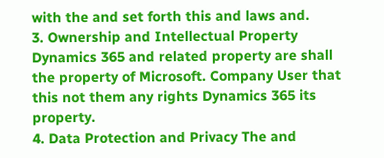with the and set forth this and laws and.
3. Ownership and Intellectual Property Dynamics 365 and related property are shall the property of Microsoft. Company User that this not them any rights Dynamics 365 its property.
4. Data Protection and Privacy The and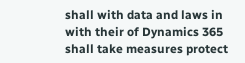shall with data and laws in with their of Dynamics 365 shall take measures protect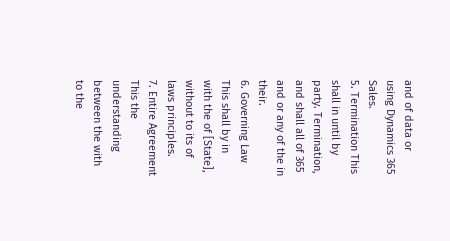and of data or using Dynamics 365 Sales.
5. Termination This shall in until by party. Termination, and shall all of 365 and or any of the in their.
6. Governing Law This shall by in with the of [State], without to its of laws principles.
7. Entire Agreement This the understanding between the with to the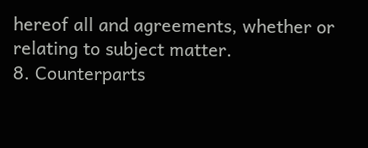hereof all and agreements, whether or relating to subject matter.
8. Counterparts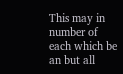This may in number of each which be an but all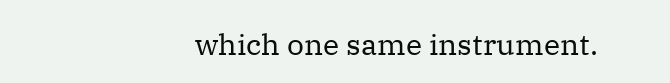which one same instrument.